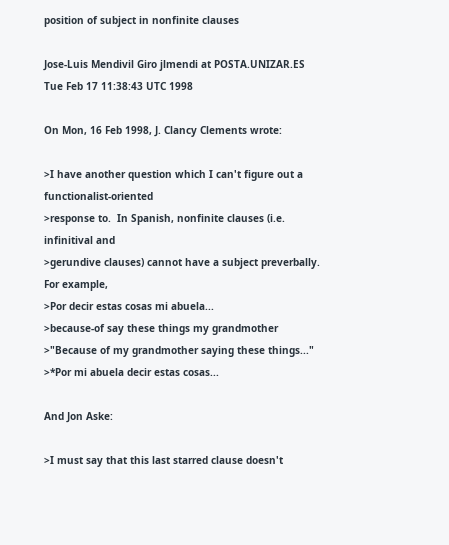position of subject in nonfinite clauses

Jose-Luis Mendivil Giro jlmendi at POSTA.UNIZAR.ES
Tue Feb 17 11:38:43 UTC 1998

On Mon, 16 Feb 1998, J. Clancy Clements wrote:

>I have another question which I can't figure out a functionalist-oriented
>response to.  In Spanish, nonfinite clauses (i.e. infinitival and
>gerundive clauses) cannot have a subject preverbally.  For example,
>Por decir estas cosas mi abuela...
>because-of say these things my grandmother
>"Because of my grandmother saying these things..."
>*Por mi abuela decir estas cosas...

And Jon Aske:

>I must say that this last starred clause doesn't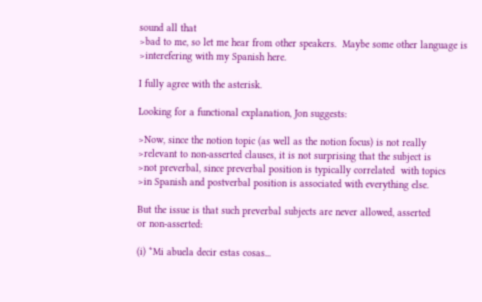sound all that
>bad to me, so let me hear from other speakers.  Maybe some other language is
>interefering with my Spanish here.

I fully agree with the asterisk.

Looking for a functional explanation, Jon suggests:

>Now, since the notion topic (as well as the notion focus) is not really
>relevant to non-asserted clauses, it is not surprising that the subject is
>not preverbal, since preverbal position is typically correlated  with topics
>in Spanish and postverbal position is associated with everything else.

But the issue is that such preverbal subjects are never allowed, asserted
or non-asserted:

(i) *Mi abuela decir estas cosas...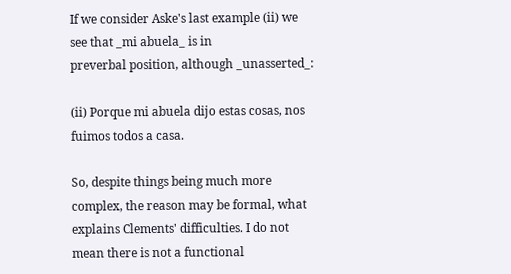If we consider Aske's last example (ii) we see that _mi abuela_ is in
preverbal position, although _unasserted_:

(ii) Porque mi abuela dijo estas cosas, nos fuimos todos a casa.

So, despite things being much more complex, the reason may be formal, what
explains Clements' difficulties. I do not mean there is not a functional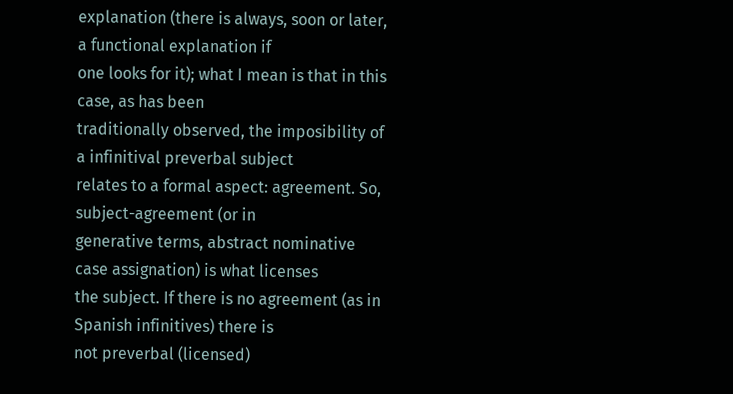explanation (there is always, soon or later, a functional explanation if
one looks for it); what I mean is that in this case, as has been
traditionally observed, the imposibility of a infinitival preverbal subject
relates to a formal aspect: agreement. So, subject-agreement (or in
generative terms, abstract nominative case assignation) is what licenses
the subject. If there is no agreement (as in Spanish infinitives) there is
not preverbal (licensed)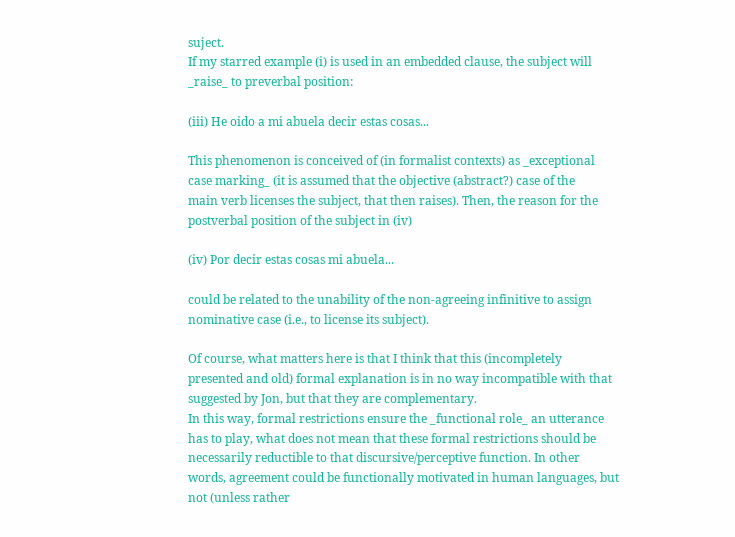suject.
If my starred example (i) is used in an embedded clause, the subject will
_raise_ to preverbal position:

(iii) He oido a mi abuela decir estas cosas...

This phenomenon is conceived of (in formalist contexts) as _exceptional
case marking_ (it is assumed that the objective (abstract?) case of the
main verb licenses the subject, that then raises). Then, the reason for the
postverbal position of the subject in (iv)

(iv) Por decir estas cosas mi abuela...

could be related to the unability of the non-agreeing infinitive to assign
nominative case (i.e., to license its subject).

Of course, what matters here is that I think that this (incompletely
presented and old) formal explanation is in no way incompatible with that
suggested by Jon, but that they are complementary.
In this way, formal restrictions ensure the _functional role_ an utterance
has to play, what does not mean that these formal restrictions should be
necessarily reductible to that discursive/perceptive function. In other
words, agreement could be functionally motivated in human languages, but
not (unless rather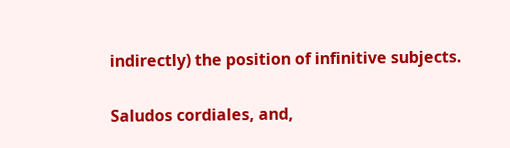indirectly) the position of infinitive subjects.

Saludos cordiales, and,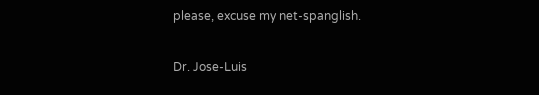please, excuse my net-spanglish.

Dr. Jose-Luis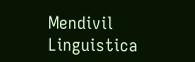Mendivil
Linguistica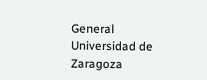General
Universidad de Zaragoza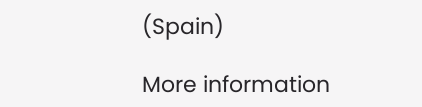(Spain)

More information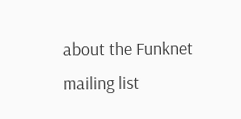about the Funknet mailing list